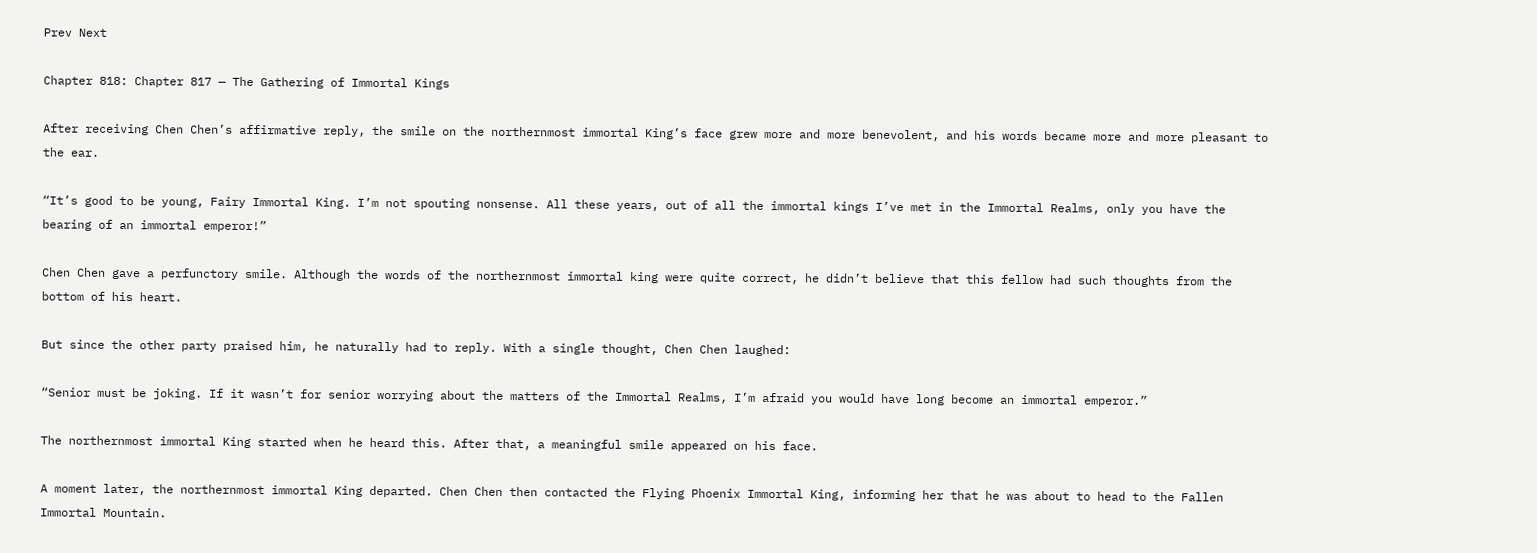Prev Next

Chapter 818: Chapter 817 — The Gathering of Immortal Kings

After receiving Chen Chen’s affirmative reply, the smile on the northernmost immortal King’s face grew more and more benevolent, and his words became more and more pleasant to the ear.

“It’s good to be young, Fairy Immortal King. I’m not spouting nonsense. All these years, out of all the immortal kings I’ve met in the Immortal Realms, only you have the bearing of an immortal emperor!”

Chen Chen gave a perfunctory smile. Although the words of the northernmost immortal king were quite correct, he didn’t believe that this fellow had such thoughts from the bottom of his heart.

But since the other party praised him, he naturally had to reply. With a single thought, Chen Chen laughed:

“Senior must be joking. If it wasn’t for senior worrying about the matters of the Immortal Realms, I’m afraid you would have long become an immortal emperor.”

The northernmost immortal King started when he heard this. After that, a meaningful smile appeared on his face.

A moment later, the northernmost immortal King departed. Chen Chen then contacted the Flying Phoenix Immortal King, informing her that he was about to head to the Fallen Immortal Mountain.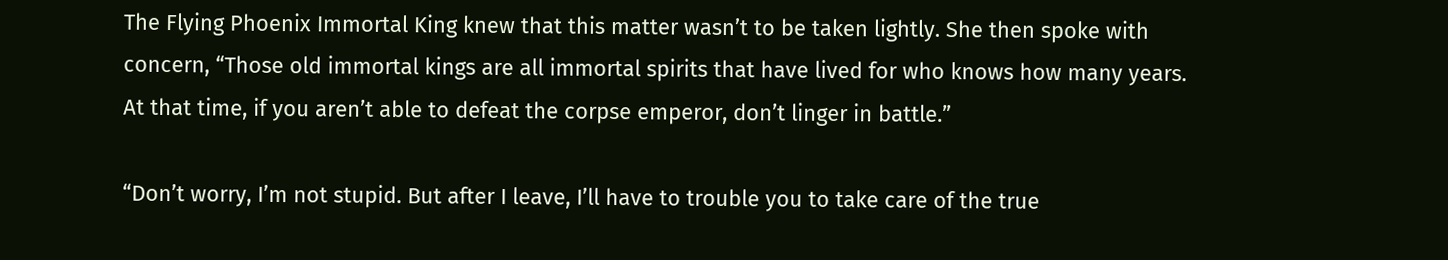The Flying Phoenix Immortal King knew that this matter wasn’t to be taken lightly. She then spoke with concern, “Those old immortal kings are all immortal spirits that have lived for who knows how many years. At that time, if you aren’t able to defeat the corpse emperor, don’t linger in battle.”

“Don’t worry, I’m not stupid. But after I leave, I’ll have to trouble you to take care of the true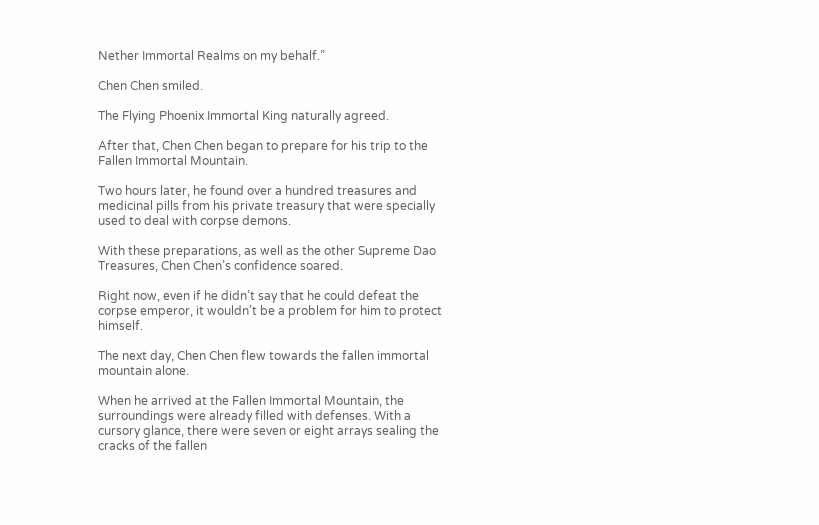Nether Immortal Realms on my behalf.”

Chen Chen smiled.

The Flying Phoenix Immortal King naturally agreed.

After that, Chen Chen began to prepare for his trip to the Fallen Immortal Mountain.

Two hours later, he found over a hundred treasures and medicinal pills from his private treasury that were specially used to deal with corpse demons.

With these preparations, as well as the other Supreme Dao Treasures, Chen Chen’s confidence soared.

Right now, even if he didn’t say that he could defeat the corpse emperor, it wouldn’t be a problem for him to protect himself.

The next day, Chen Chen flew towards the fallen immortal mountain alone.

When he arrived at the Fallen Immortal Mountain, the surroundings were already filled with defenses. With a cursory glance, there were seven or eight arrays sealing the cracks of the fallen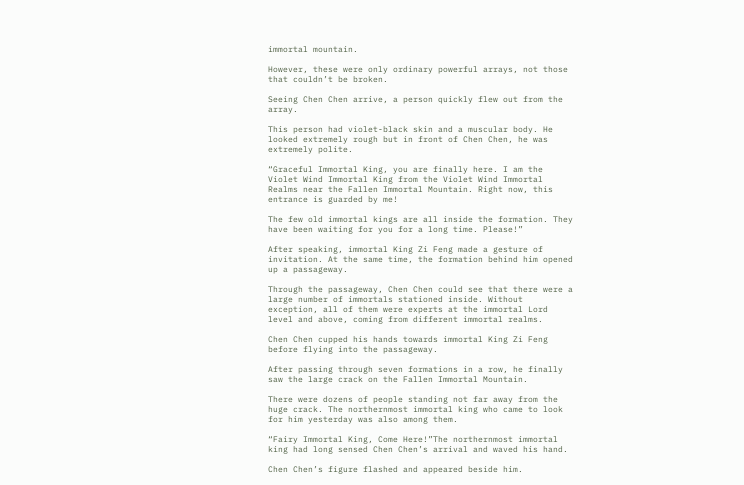immortal mountain.

However, these were only ordinary powerful arrays, not those that couldn’t be broken.

Seeing Chen Chen arrive, a person quickly flew out from the array.

This person had violet-black skin and a muscular body. He looked extremely rough but in front of Chen Chen, he was extremely polite.

“Graceful Immortal King, you are finally here. I am the Violet Wind Immortal King from the Violet Wind Immortal Realms near the Fallen Immortal Mountain. Right now, this entrance is guarded by me!

The few old immortal kings are all inside the formation. They have been waiting for you for a long time. Please!”

After speaking, immortal King Zi Feng made a gesture of invitation. At the same time, the formation behind him opened up a passageway.

Through the passageway, Chen Chen could see that there were a large number of immortals stationed inside. Without exception, all of them were experts at the immortal Lord level and above, coming from different immortal realms.

Chen Chen cupped his hands towards immortal King Zi Feng before flying into the passageway.

After passing through seven formations in a row, he finally saw the large crack on the Fallen Immortal Mountain.

There were dozens of people standing not far away from the huge crack. The northernmost immortal king who came to look for him yesterday was also among them.

“Fairy Immortal King, Come Here!”The northernmost immortal king had long sensed Chen Chen’s arrival and waved his hand.

Chen Chen’s figure flashed and appeared beside him.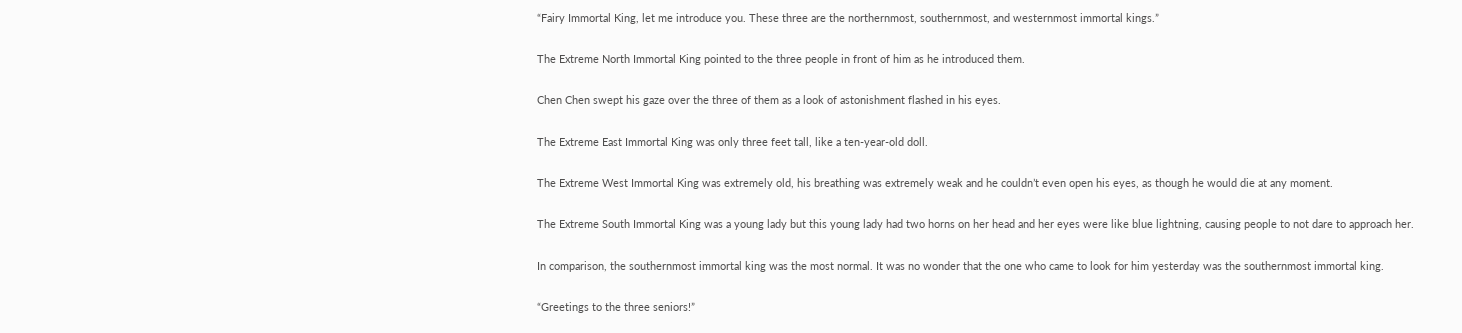“Fairy Immortal King, let me introduce you. These three are the northernmost, southernmost, and westernmost immortal kings.”

The Extreme North Immortal King pointed to the three people in front of him as he introduced them.

Chen Chen swept his gaze over the three of them as a look of astonishment flashed in his eyes.

The Extreme East Immortal King was only three feet tall, like a ten-year-old doll.

The Extreme West Immortal King was extremely old, his breathing was extremely weak and he couldn’t even open his eyes, as though he would die at any moment.

The Extreme South Immortal King was a young lady but this young lady had two horns on her head and her eyes were like blue lightning, causing people to not dare to approach her.

In comparison, the southernmost immortal king was the most normal. It was no wonder that the one who came to look for him yesterday was the southernmost immortal king.

“Greetings to the three seniors!”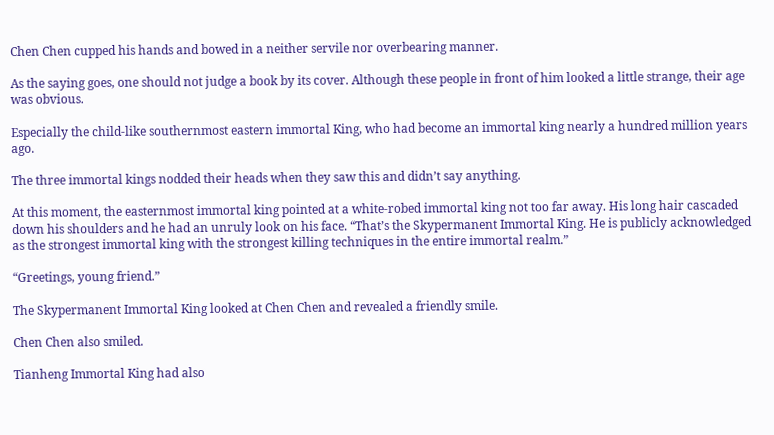Chen Chen cupped his hands and bowed in a neither servile nor overbearing manner.

As the saying goes, one should not judge a book by its cover. Although these people in front of him looked a little strange, their age was obvious.

Especially the child-like southernmost eastern immortal King, who had become an immortal king nearly a hundred million years ago.

The three immortal kings nodded their heads when they saw this and didn’t say anything.

At this moment, the easternmost immortal king pointed at a white-robed immortal king not too far away. His long hair cascaded down his shoulders and he had an unruly look on his face. “That’s the Skypermanent Immortal King. He is publicly acknowledged as the strongest immortal king with the strongest killing techniques in the entire immortal realm.”

“Greetings, young friend.”

The Skypermanent Immortal King looked at Chen Chen and revealed a friendly smile.

Chen Chen also smiled.

Tianheng Immortal King had also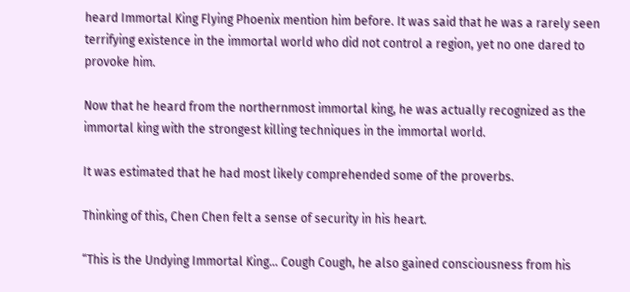heard Immortal King Flying Phoenix mention him before. It was said that he was a rarely seen terrifying existence in the immortal world who did not control a region, yet no one dared to provoke him.

Now that he heard from the northernmost immortal king, he was actually recognized as the immortal king with the strongest killing techniques in the immortal world.

It was estimated that he had most likely comprehended some of the proverbs.

Thinking of this, Chen Chen felt a sense of security in his heart.

“This is the Undying Immortal King… Cough Cough, he also gained consciousness from his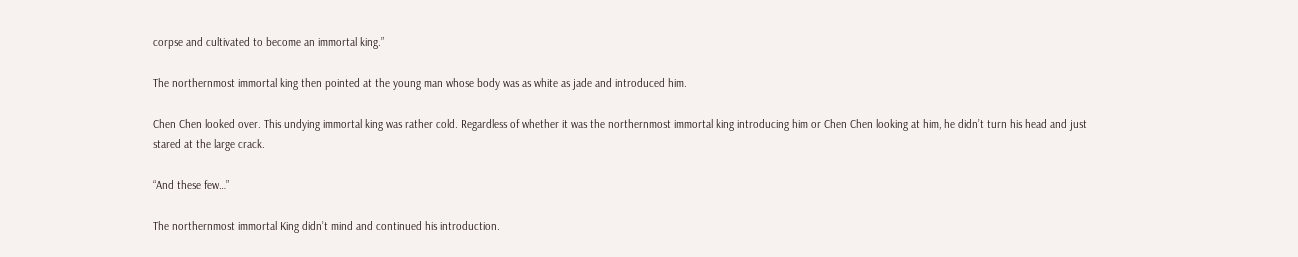corpse and cultivated to become an immortal king.”

The northernmost immortal king then pointed at the young man whose body was as white as jade and introduced him.

Chen Chen looked over. This undying immortal king was rather cold. Regardless of whether it was the northernmost immortal king introducing him or Chen Chen looking at him, he didn’t turn his head and just stared at the large crack.

“And these few…”

The northernmost immortal King didn’t mind and continued his introduction.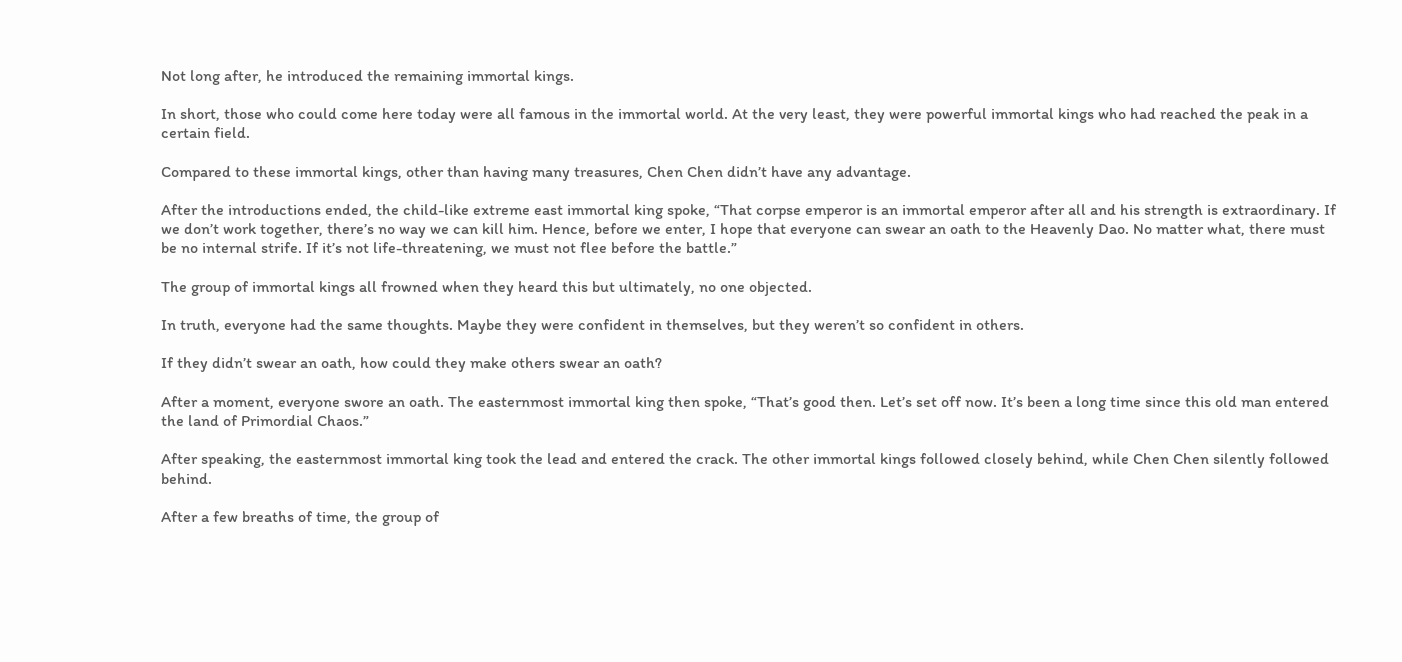Not long after, he introduced the remaining immortal kings.

In short, those who could come here today were all famous in the immortal world. At the very least, they were powerful immortal kings who had reached the peak in a certain field.

Compared to these immortal kings, other than having many treasures, Chen Chen didn’t have any advantage.

After the introductions ended, the child-like extreme east immortal king spoke, “That corpse emperor is an immortal emperor after all and his strength is extraordinary. If we don’t work together, there’s no way we can kill him. Hence, before we enter, I hope that everyone can swear an oath to the Heavenly Dao. No matter what, there must be no internal strife. If it’s not life-threatening, we must not flee before the battle.”

The group of immortal kings all frowned when they heard this but ultimately, no one objected.

In truth, everyone had the same thoughts. Maybe they were confident in themselves, but they weren’t so confident in others.

If they didn’t swear an oath, how could they make others swear an oath?

After a moment, everyone swore an oath. The easternmost immortal king then spoke, “That’s good then. Let’s set off now. It’s been a long time since this old man entered the land of Primordial Chaos.”

After speaking, the easternmost immortal king took the lead and entered the crack. The other immortal kings followed closely behind, while Chen Chen silently followed behind.

After a few breaths of time, the group of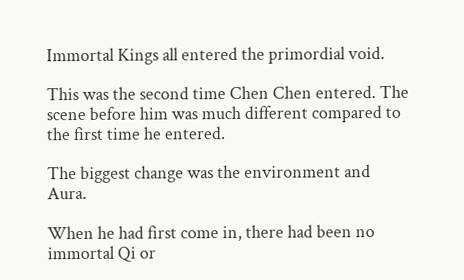Immortal Kings all entered the primordial void.

This was the second time Chen Chen entered. The scene before him was much different compared to the first time he entered.

The biggest change was the environment and Aura.

When he had first come in, there had been no immortal Qi or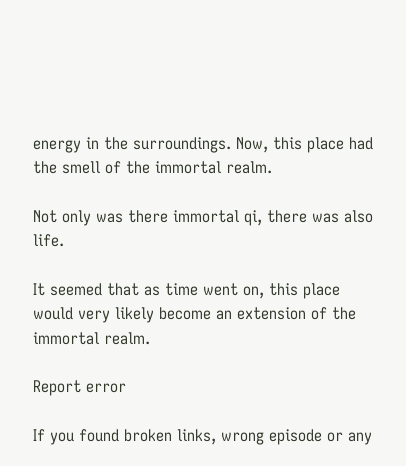energy in the surroundings. Now, this place had the smell of the immortal realm.

Not only was there immortal qi, there was also life.

It seemed that as time went on, this place would very likely become an extension of the immortal realm.

Report error

If you found broken links, wrong episode or any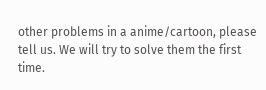other problems in a anime/cartoon, please tell us. We will try to solve them the first time.